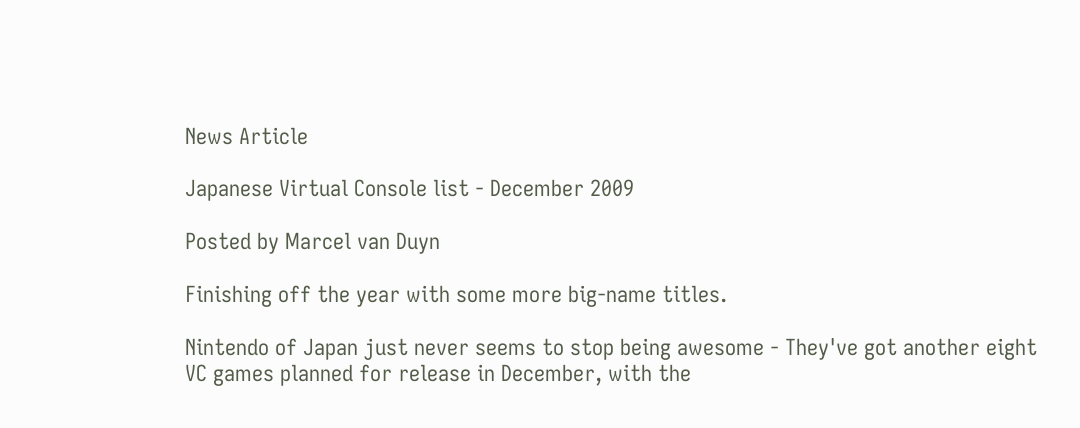News Article

Japanese Virtual Console list - December 2009

Posted by Marcel van Duyn

Finishing off the year with some more big-name titles.

Nintendo of Japan just never seems to stop being awesome - They've got another eight VC games planned for release in December, with the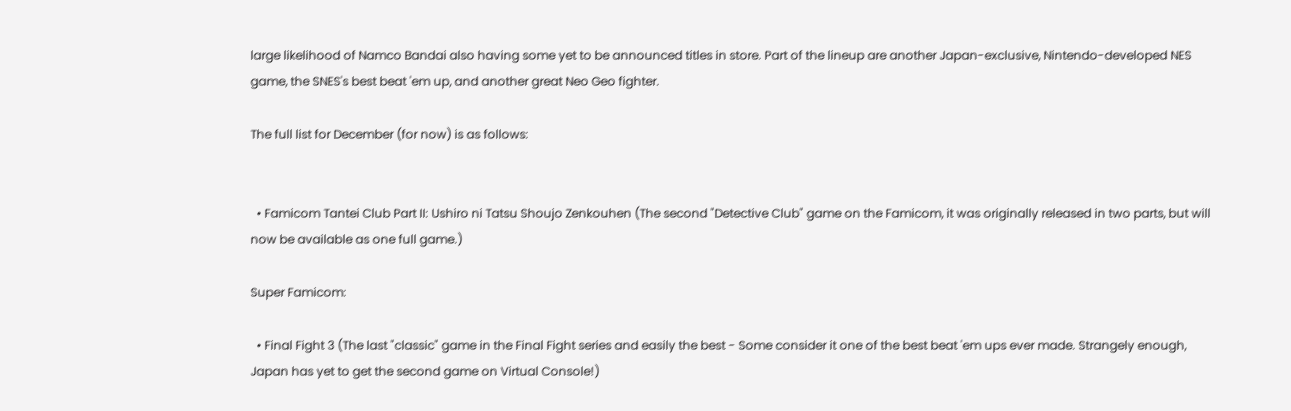large likelihood of Namco Bandai also having some yet to be announced titles in store. Part of the lineup are another Japan-exclusive, Nintendo-developed NES game, the SNES's best beat 'em up, and another great Neo Geo fighter.

The full list for December (for now) is as follows:


  • Famicom Tantei Club Part II: Ushiro ni Tatsu Shoujo Zenkouhen (The second "Detective Club" game on the Famicom, it was originally released in two parts, but will now be available as one full game.)

Super Famicom:

  • Final Fight 3 (The last "classic" game in the Final Fight series and easily the best - Some consider it one of the best beat 'em ups ever made. Strangely enough, Japan has yet to get the second game on Virtual Console!)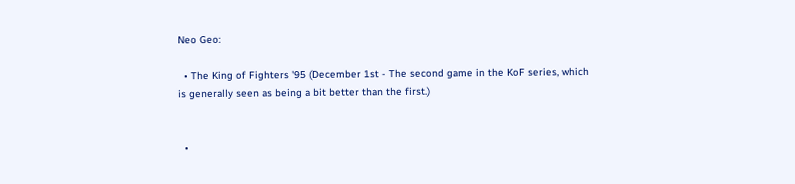Neo Geo:

  • The King of Fighters '95 (December 1st - The second game in the KoF series, which is generally seen as being a bit better than the first.)


  •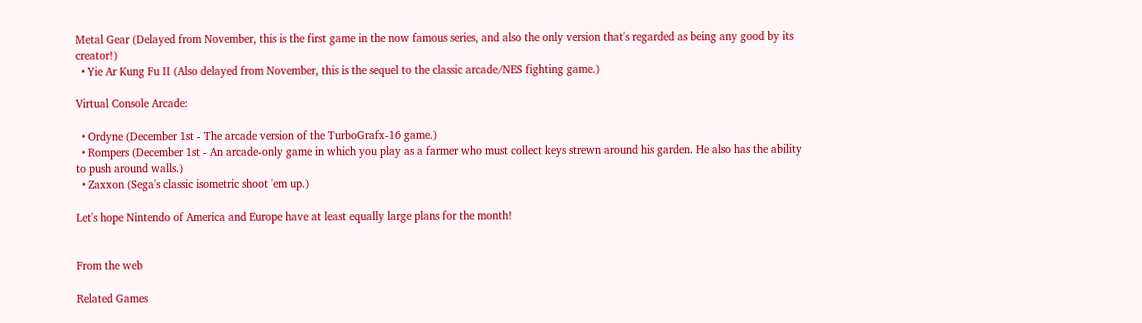Metal Gear (Delayed from November, this is the first game in the now famous series, and also the only version that's regarded as being any good by its creator!)
  • Yie Ar Kung Fu II (Also delayed from November, this is the sequel to the classic arcade/NES fighting game.)

Virtual Console Arcade:

  • Ordyne (December 1st - The arcade version of the TurboGrafx-16 game.)
  • Rompers (December 1st - An arcade-only game in which you play as a farmer who must collect keys strewn around his garden. He also has the ability to push around walls.)
  • Zaxxon (Sega's classic isometric shoot 'em up.)

Let's hope Nintendo of America and Europe have at least equally large plans for the month!


From the web

Related Games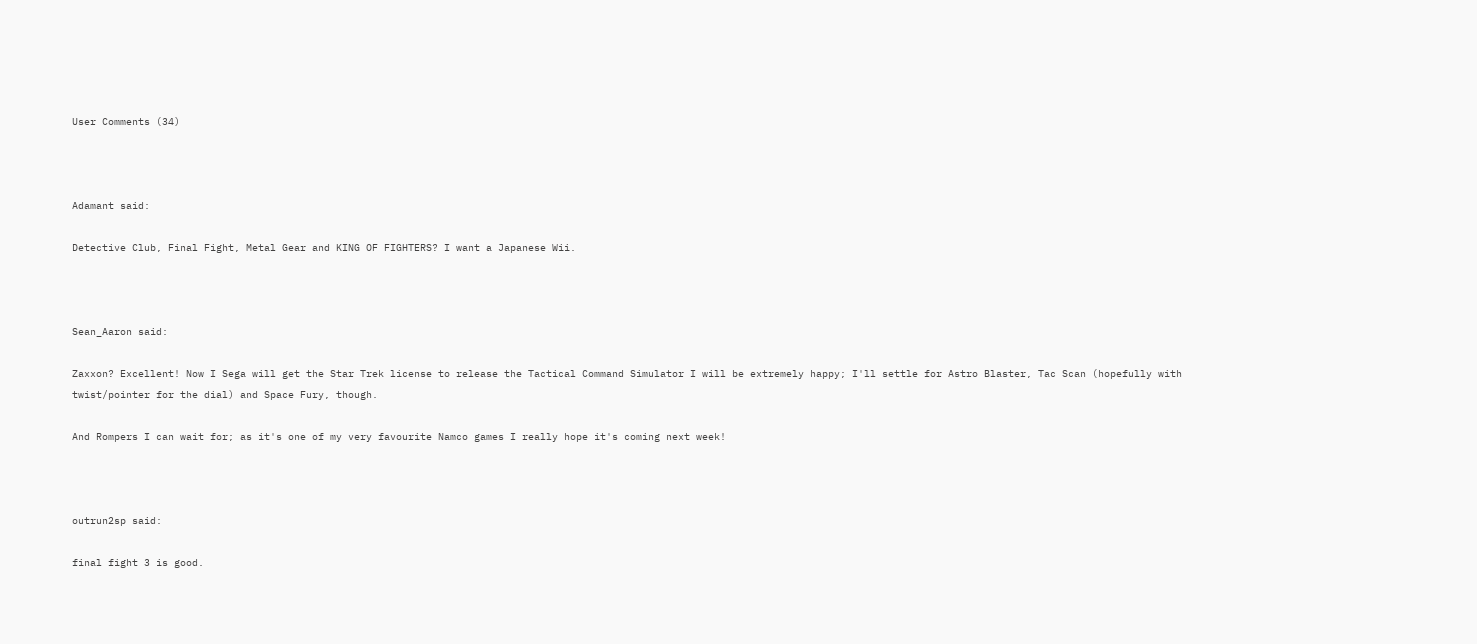User Comments (34)



Adamant said:

Detective Club, Final Fight, Metal Gear and KING OF FIGHTERS? I want a Japanese Wii.



Sean_Aaron said:

Zaxxon? Excellent! Now I Sega will get the Star Trek license to release the Tactical Command Simulator I will be extremely happy; I'll settle for Astro Blaster, Tac Scan (hopefully with twist/pointer for the dial) and Space Fury, though.

And Rompers I can wait for; as it's one of my very favourite Namco games I really hope it's coming next week!



outrun2sp said:

final fight 3 is good.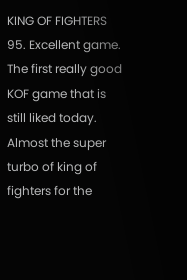KING OF FIGHTERS 95. Excellent game. The first really good KOF game that is still liked today. Almost the super turbo of king of fighters for the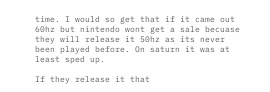time. I would so get that if it came out 60hz but nintendo wont get a sale becuase they will release it 50hz as its never been played before. On saturn it was at least sped up.

If they release it that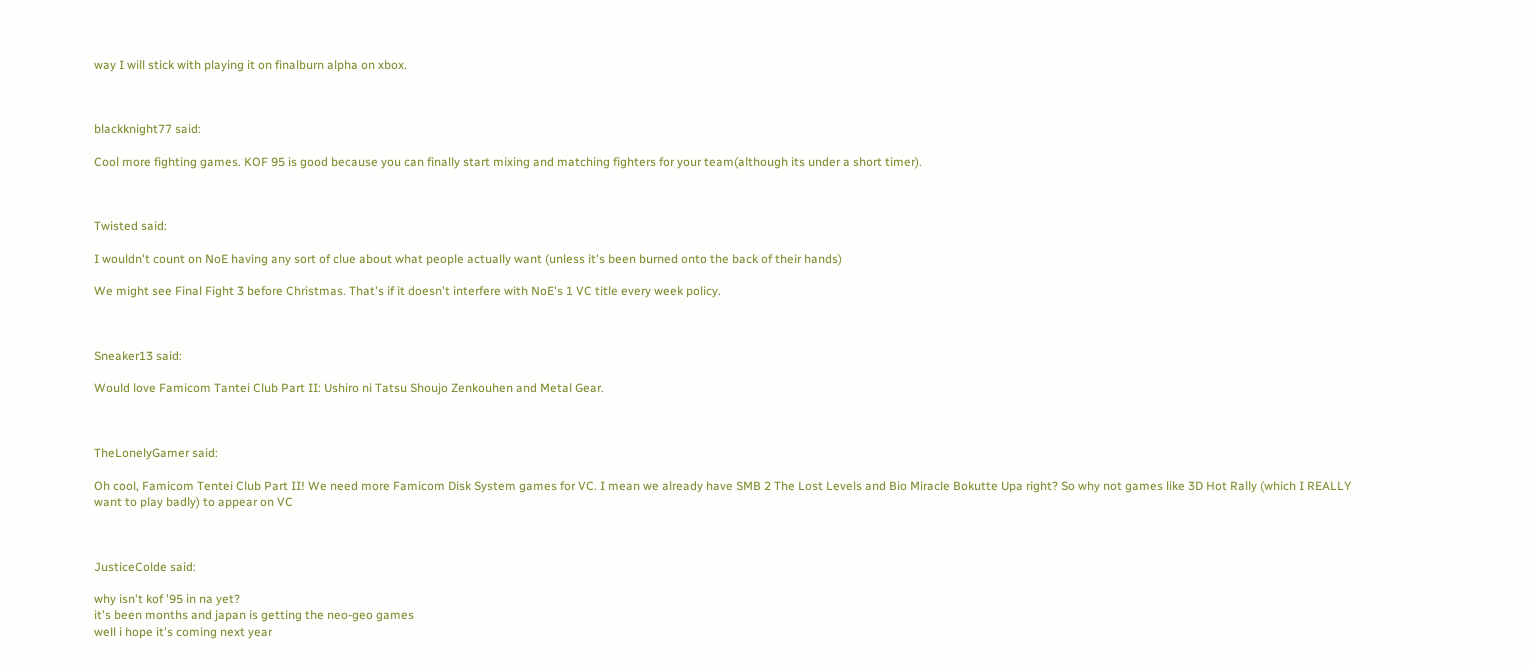way I will stick with playing it on finalburn alpha on xbox.



blackknight77 said:

Cool more fighting games. KOF 95 is good because you can finally start mixing and matching fighters for your team(although its under a short timer).



Twisted said:

I wouldn't count on NoE having any sort of clue about what people actually want (unless it's been burned onto the back of their hands)

We might see Final Fight 3 before Christmas. That's if it doesn't interfere with NoE's 1 VC title every week policy.



Sneaker13 said:

Would love Famicom Tantei Club Part II: Ushiro ni Tatsu Shoujo Zenkouhen and Metal Gear.



TheLonelyGamer said:

Oh cool, Famicom Tentei Club Part II! We need more Famicom Disk System games for VC. I mean we already have SMB 2 The Lost Levels and Bio Miracle Bokutte Upa right? So why not games like 3D Hot Rally (which I REALLY want to play badly) to appear on VC



JusticeColde said:

why isn't kof '95 in na yet?
it's been months and japan is getting the neo-geo games
well i hope it's coming next year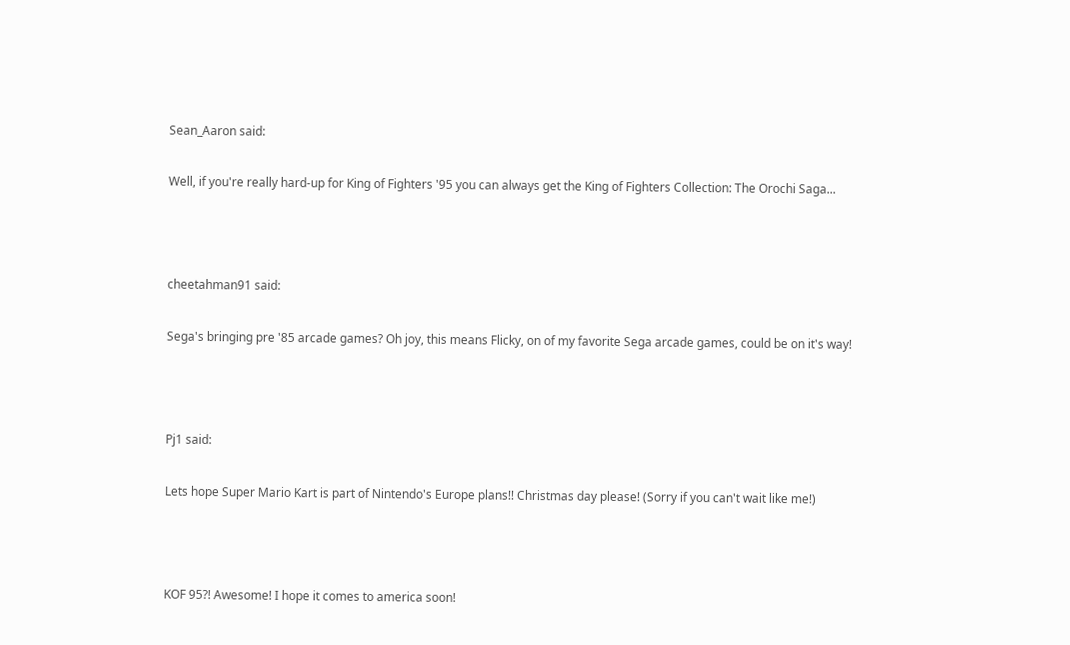Sean_Aaron said:

Well, if you're really hard-up for King of Fighters '95 you can always get the King of Fighters Collection: The Orochi Saga...



cheetahman91 said:

Sega's bringing pre '85 arcade games? Oh joy, this means Flicky, on of my favorite Sega arcade games, could be on it's way!



Pj1 said:

Lets hope Super Mario Kart is part of Nintendo's Europe plans!! Christmas day please! (Sorry if you can't wait like me!)



KOF 95?! Awesome! I hope it comes to america soon!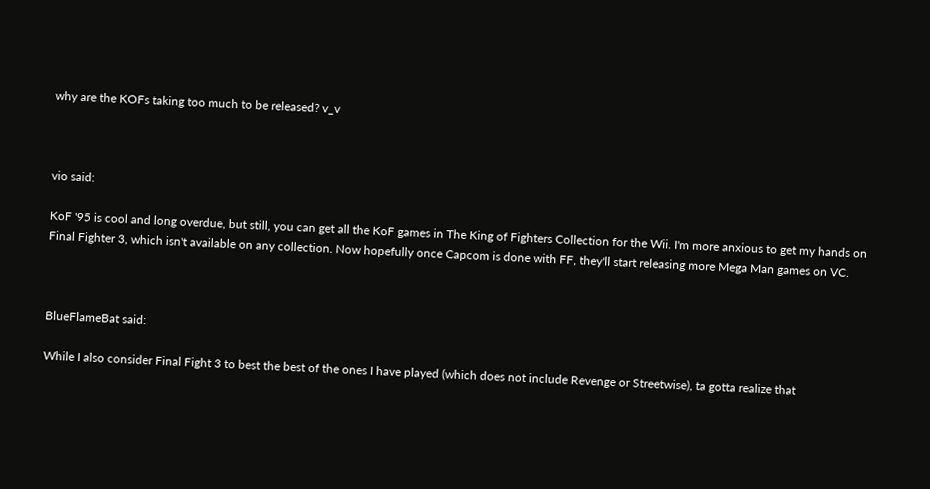why are the KOFs taking too much to be released? v_v



vio said:

KoF '95 is cool and long overdue, but still, you can get all the KoF games in The King of Fighters Collection for the Wii. I'm more anxious to get my hands on Final Fighter 3, which isn't available on any collection. Now hopefully once Capcom is done with FF, they'll start releasing more Mega Man games on VC.



BlueFlameBat said:

While I also consider Final Fight 3 to best the best of the ones I have played (which does not include Revenge or Streetwise), ta gotta realize that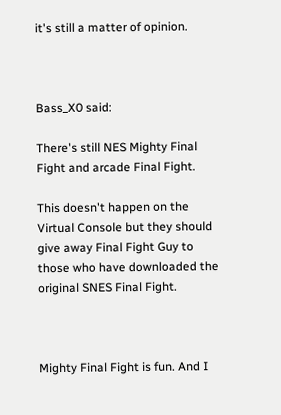it's still a matter of opinion.



Bass_X0 said:

There's still NES Mighty Final Fight and arcade Final Fight.

This doesn't happen on the Virtual Console but they should give away Final Fight Guy to those who have downloaded the original SNES Final Fight.



Mighty Final Fight is fun. And I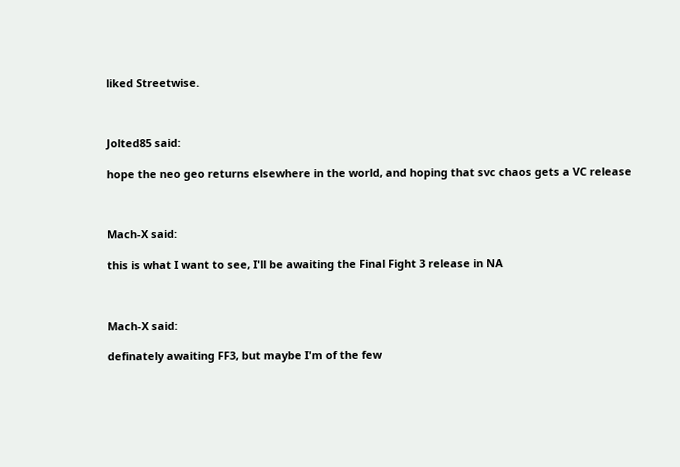liked Streetwise.



Jolted85 said:

hope the neo geo returns elsewhere in the world, and hoping that svc chaos gets a VC release



Mach-X said:

this is what I want to see, I'll be awaiting the Final Fight 3 release in NA



Mach-X said:

definately awaiting FF3, but maybe I'm of the few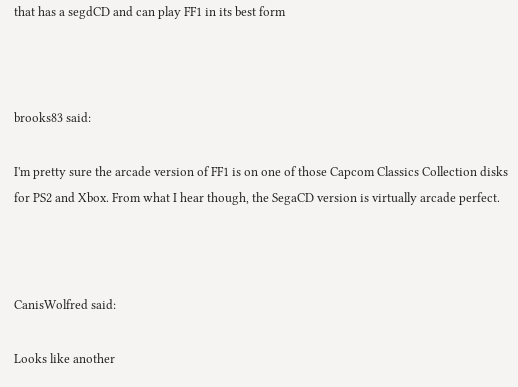that has a segdCD and can play FF1 in its best form



brooks83 said:

I'm pretty sure the arcade version of FF1 is on one of those Capcom Classics Collection disks for PS2 and Xbox. From what I hear though, the SegaCD version is virtually arcade perfect.



CanisWolfred said:

Looks like another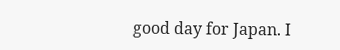good day for Japan. I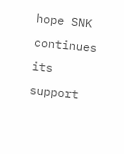hope SNK continues its support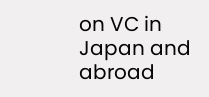on VC in Japan and abroad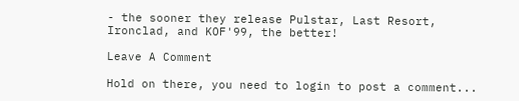- the sooner they release Pulstar, Last Resort, Ironclad, and KOF'99, the better!

Leave A Comment

Hold on there, you need to login to post a comment...